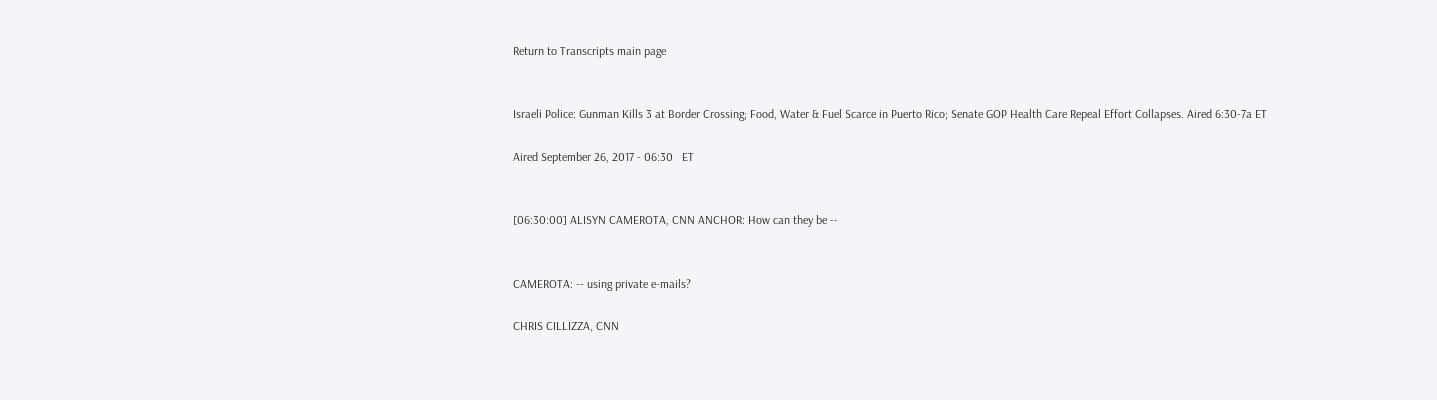Return to Transcripts main page


Israeli Police: Gunman Kills 3 at Border Crossing; Food, Water & Fuel Scarce in Puerto Rico; Senate GOP Health Care Repeal Effort Collapses. Aired 6:30-7a ET

Aired September 26, 2017 - 06:30   ET


[06:30:00] ALISYN CAMEROTA, CNN ANCHOR: How can they be --


CAMEROTA: -- using private e-mails?

CHRIS CILLIZZA, CNN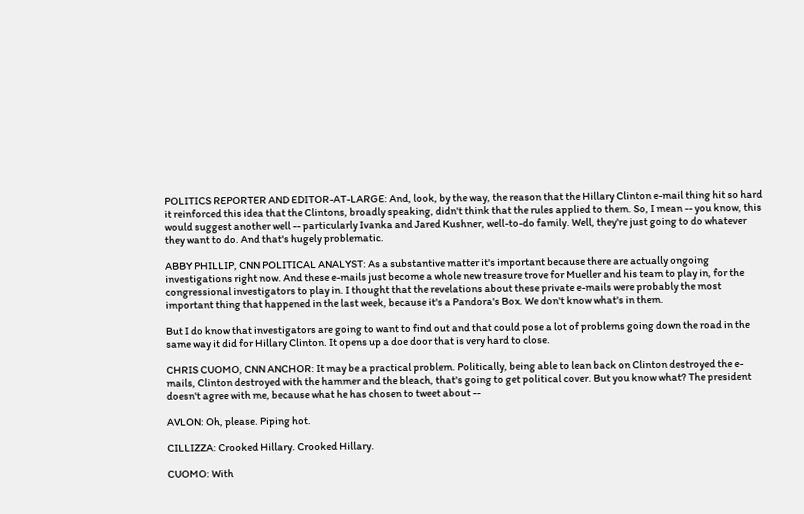POLITICS REPORTER AND EDITOR-AT-LARGE: And, look, by the way, the reason that the Hillary Clinton e-mail thing hit so hard it reinforced this idea that the Clintons, broadly speaking, didn't think that the rules applied to them. So, I mean -- you know, this would suggest another well -- particularly Ivanka and Jared Kushner, well-to-do family. Well, they're just going to do whatever they want to do. And that's hugely problematic.

ABBY PHILLIP, CNN POLITICAL ANALYST: As a substantive matter it's important because there are actually ongoing investigations right now. And these e-mails just become a whole new treasure trove for Mueller and his team to play in, for the congressional investigators to play in. I thought that the revelations about these private e-mails were probably the most important thing that happened in the last week, because it's a Pandora's Box. We don't know what's in them.

But I do know that investigators are going to want to find out and that could pose a lot of problems going down the road in the same way it did for Hillary Clinton. It opens up a doe door that is very hard to close.

CHRIS CUOMO, CNN ANCHOR: It may be a practical problem. Politically, being able to lean back on Clinton destroyed the e-mails, Clinton destroyed with the hammer and the bleach, that's going to get political cover. But you know what? The president doesn't agree with me, because what he has chosen to tweet about --

AVLON: Oh, please. Piping hot.

CILLIZZA: Crooked Hillary. Crooked Hillary.

CUOMO: With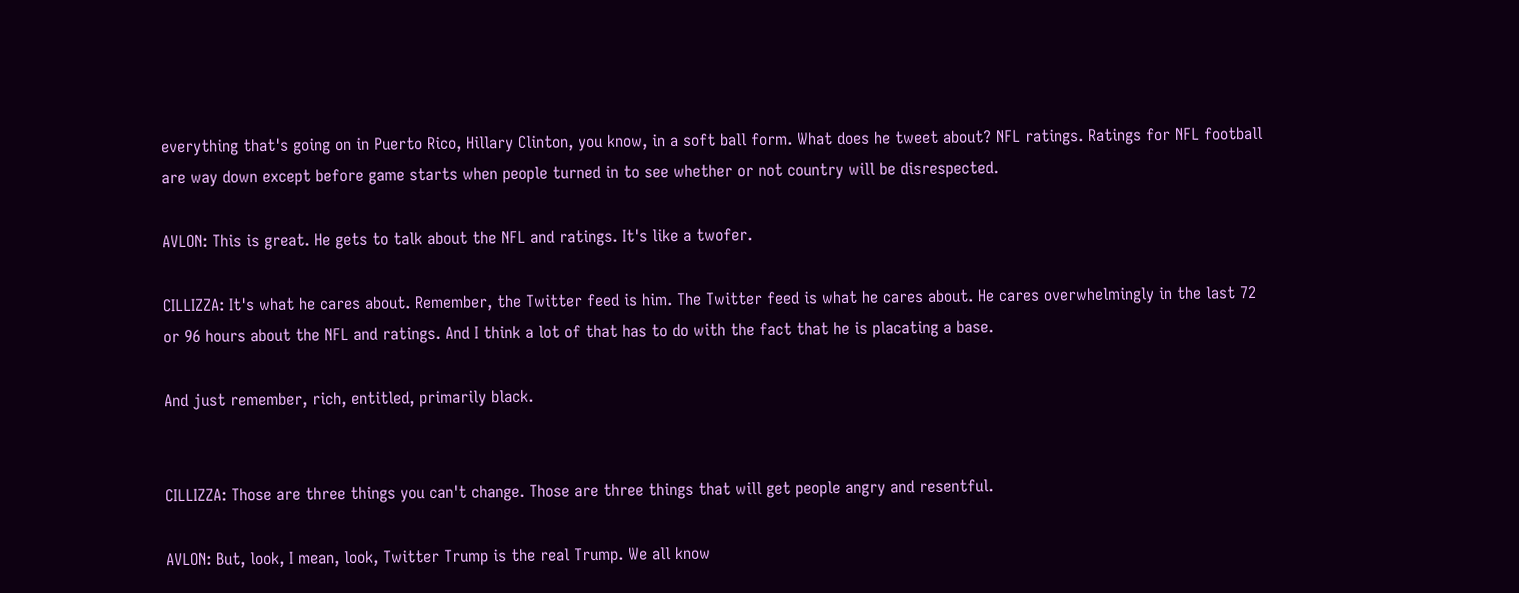everything that's going on in Puerto Rico, Hillary Clinton, you know, in a soft ball form. What does he tweet about? NFL ratings. Ratings for NFL football are way down except before game starts when people turned in to see whether or not country will be disrespected.

AVLON: This is great. He gets to talk about the NFL and ratings. It's like a twofer.

CILLIZZA: It's what he cares about. Remember, the Twitter feed is him. The Twitter feed is what he cares about. He cares overwhelmingly in the last 72 or 96 hours about the NFL and ratings. And I think a lot of that has to do with the fact that he is placating a base.

And just remember, rich, entitled, primarily black.


CILLIZZA: Those are three things you can't change. Those are three things that will get people angry and resentful.

AVLON: But, look, I mean, look, Twitter Trump is the real Trump. We all know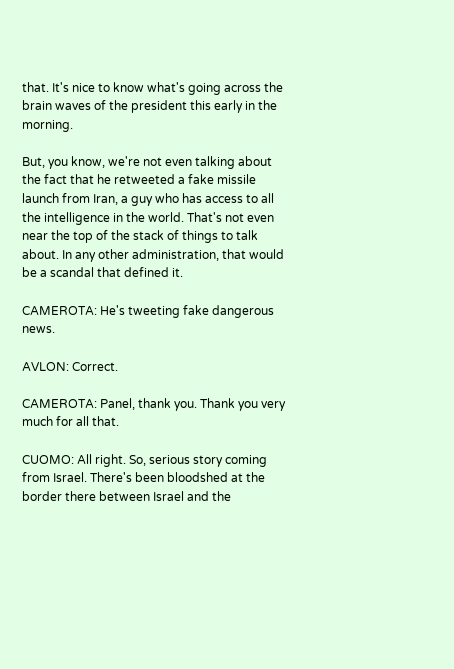that. It's nice to know what's going across the brain waves of the president this early in the morning.

But, you know, we're not even talking about the fact that he retweeted a fake missile launch from Iran, a guy who has access to all the intelligence in the world. That's not even near the top of the stack of things to talk about. In any other administration, that would be a scandal that defined it.

CAMEROTA: He's tweeting fake dangerous news.

AVLON: Correct.

CAMEROTA: Panel, thank you. Thank you very much for all that.

CUOMO: All right. So, serious story coming from Israel. There's been bloodshed at the border there between Israel and the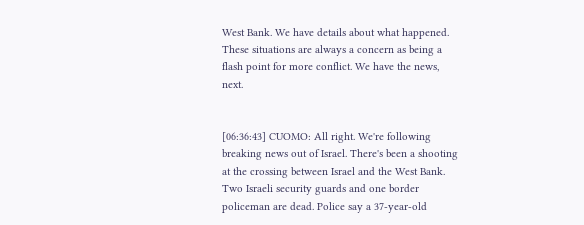West Bank. We have details about what happened. These situations are always a concern as being a flash point for more conflict. We have the news, next.


[06:36:43] CUOMO: All right. We're following breaking news out of Israel. There's been a shooting at the crossing between Israel and the West Bank. Two Israeli security guards and one border policeman are dead. Police say a 37-year-old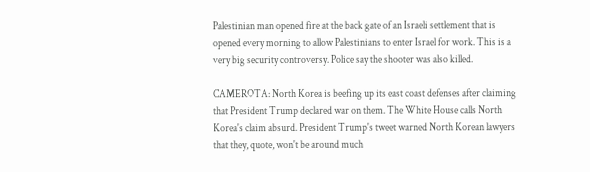Palestinian man opened fire at the back gate of an Israeli settlement that is opened every morning to allow Palestinians to enter Israel for work. This is a very big security controversy. Police say the shooter was also killed.

CAMEROTA: North Korea is beefing up its east coast defenses after claiming that President Trump declared war on them. The White House calls North Korea's claim absurd. President Trump's tweet warned North Korean lawyers that they, quote, won't be around much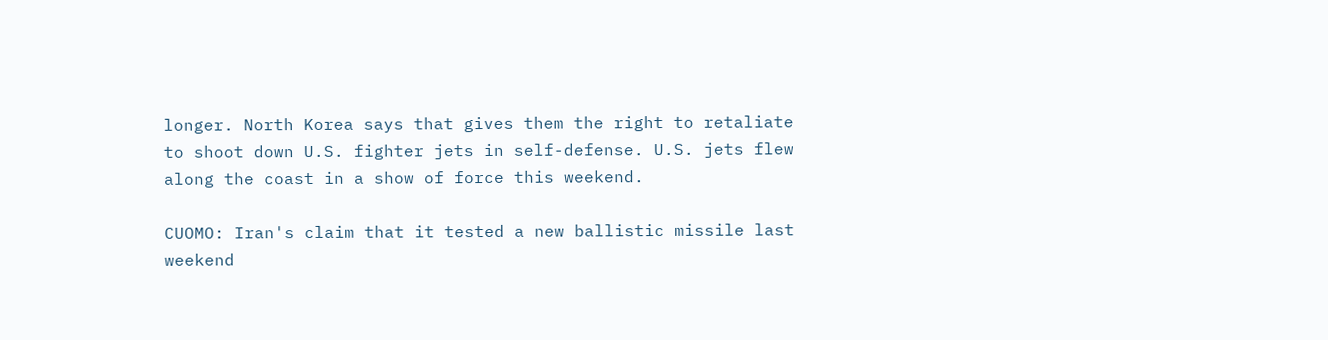longer. North Korea says that gives them the right to retaliate to shoot down U.S. fighter jets in self-defense. U.S. jets flew along the coast in a show of force this weekend.

CUOMO: Iran's claim that it tested a new ballistic missile last weekend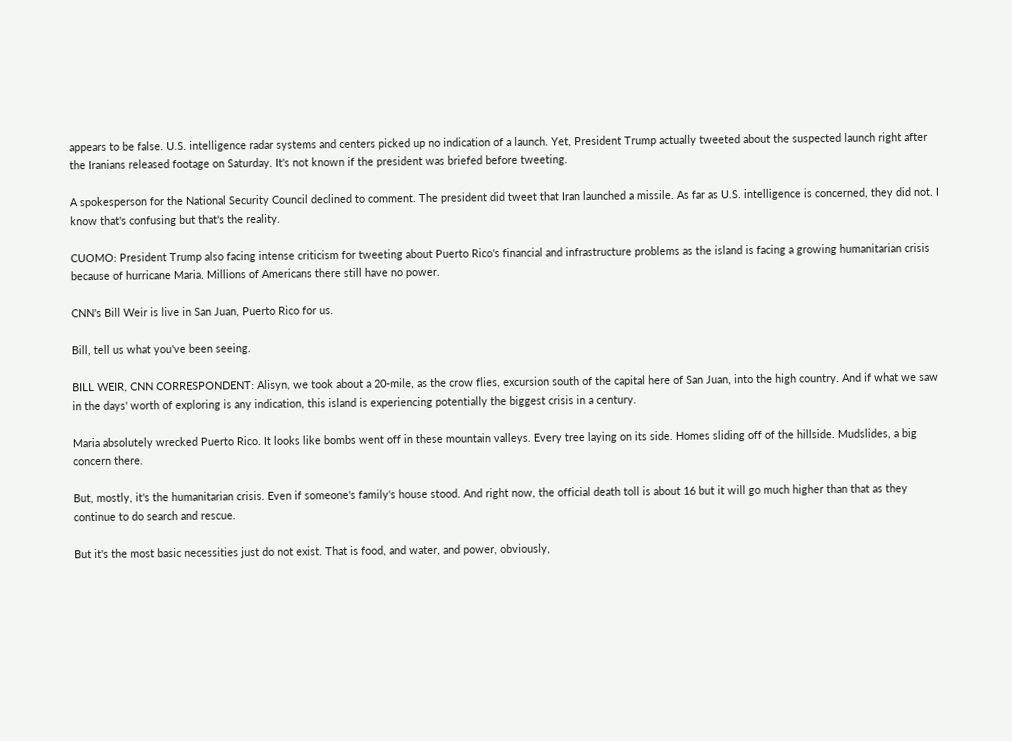appears to be false. U.S. intelligence radar systems and centers picked up no indication of a launch. Yet, President Trump actually tweeted about the suspected launch right after the Iranians released footage on Saturday. It's not known if the president was briefed before tweeting.

A spokesperson for the National Security Council declined to comment. The president did tweet that Iran launched a missile. As far as U.S. intelligence is concerned, they did not. I know that's confusing but that's the reality.

CUOMO: President Trump also facing intense criticism for tweeting about Puerto Rico's financial and infrastructure problems as the island is facing a growing humanitarian crisis because of hurricane Maria. Millions of Americans there still have no power.

CNN's Bill Weir is live in San Juan, Puerto Rico for us.

Bill, tell us what you've been seeing.

BILL WEIR, CNN CORRESPONDENT: Alisyn, we took about a 20-mile, as the crow flies, excursion south of the capital here of San Juan, into the high country. And if what we saw in the days' worth of exploring is any indication, this island is experiencing potentially the biggest crisis in a century.

Maria absolutely wrecked Puerto Rico. It looks like bombs went off in these mountain valleys. Every tree laying on its side. Homes sliding off of the hillside. Mudslides, a big concern there.

But, mostly, it's the humanitarian crisis. Even if someone's family's house stood. And right now, the official death toll is about 16 but it will go much higher than that as they continue to do search and rescue.

But it's the most basic necessities just do not exist. That is food, and water, and power, obviously,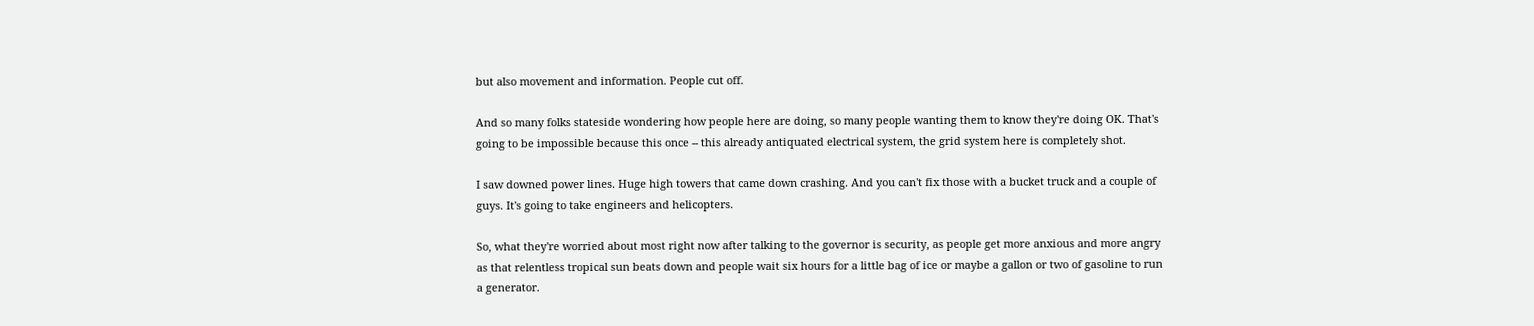but also movement and information. People cut off.

And so many folks stateside wondering how people here are doing, so many people wanting them to know they're doing OK. That's going to be impossible because this once -- this already antiquated electrical system, the grid system here is completely shot.

I saw downed power lines. Huge high towers that came down crashing. And you can't fix those with a bucket truck and a couple of guys. It's going to take engineers and helicopters.

So, what they're worried about most right now after talking to the governor is security, as people get more anxious and more angry as that relentless tropical sun beats down and people wait six hours for a little bag of ice or maybe a gallon or two of gasoline to run a generator.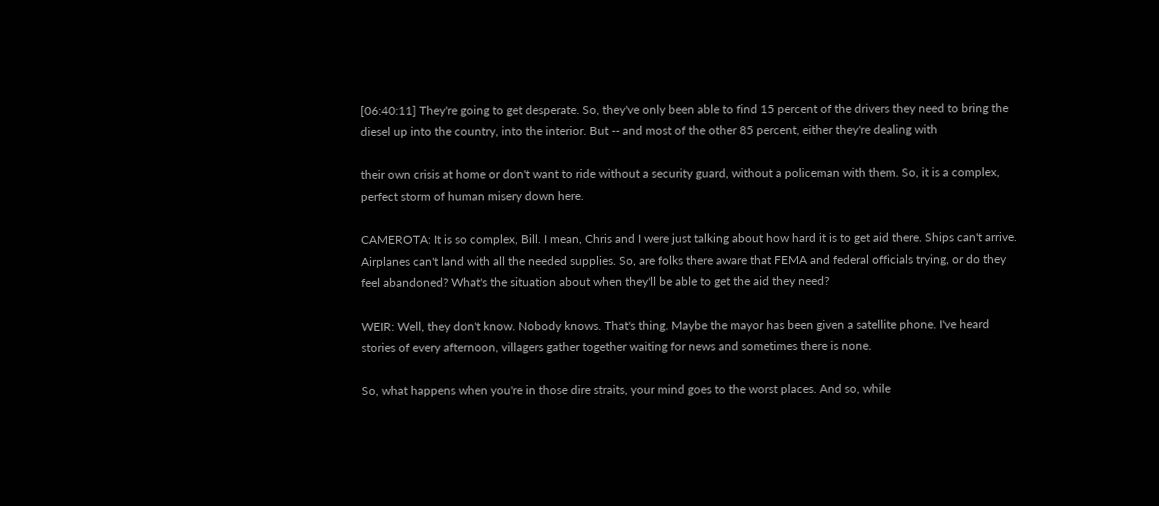[06:40:11] They're going to get desperate. So, they've only been able to find 15 percent of the drivers they need to bring the diesel up into the country, into the interior. But -- and most of the other 85 percent, either they're dealing with

their own crisis at home or don't want to ride without a security guard, without a policeman with them. So, it is a complex, perfect storm of human misery down here.

CAMEROTA: It is so complex, Bill. I mean, Chris and I were just talking about how hard it is to get aid there. Ships can't arrive. Airplanes can't land with all the needed supplies. So, are folks there aware that FEMA and federal officials trying, or do they feel abandoned? What's the situation about when they'll be able to get the aid they need?

WEIR: Well, they don't know. Nobody knows. That's thing. Maybe the mayor has been given a satellite phone. I've heard stories of every afternoon, villagers gather together waiting for news and sometimes there is none.

So, what happens when you're in those dire straits, your mind goes to the worst places. And so, while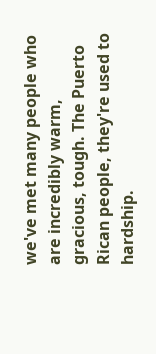we've met many people who are incredibly warm, gracious, tough. The Puerto Rican people, they're used to hardship.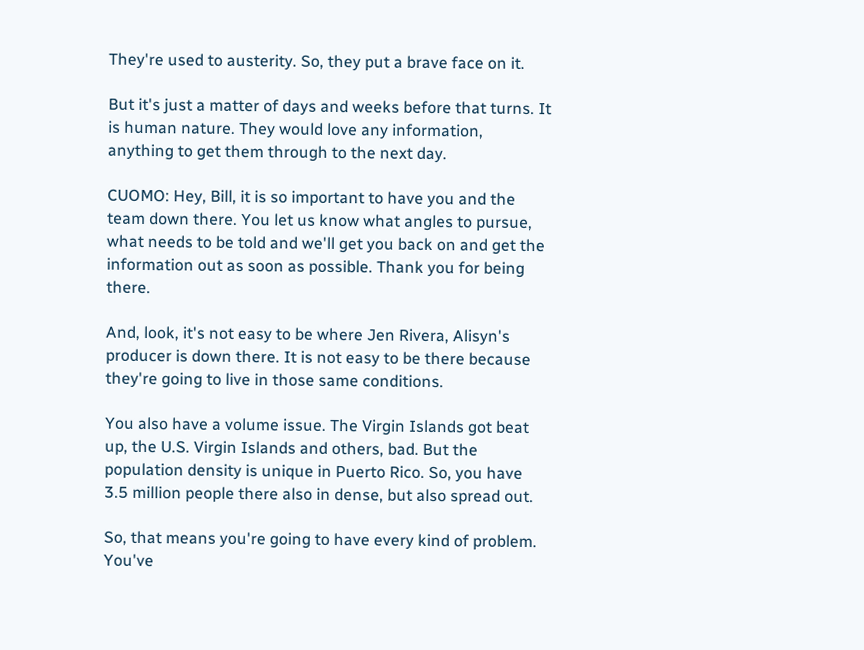They're used to austerity. So, they put a brave face on it.

But it's just a matter of days and weeks before that turns. It is human nature. They would love any information, anything to get them through to the next day.

CUOMO: Hey, Bill, it is so important to have you and the team down there. You let us know what angles to pursue, what needs to be told and we'll get you back on and get the information out as soon as possible. Thank you for being there.

And, look, it's not easy to be where Jen Rivera, Alisyn's producer is down there. It is not easy to be there because they're going to live in those same conditions.

You also have a volume issue. The Virgin Islands got beat up, the U.S. Virgin Islands and others, bad. But the population density is unique in Puerto Rico. So, you have 3.5 million people there also in dense, but also spread out.

So, that means you're going to have every kind of problem. You've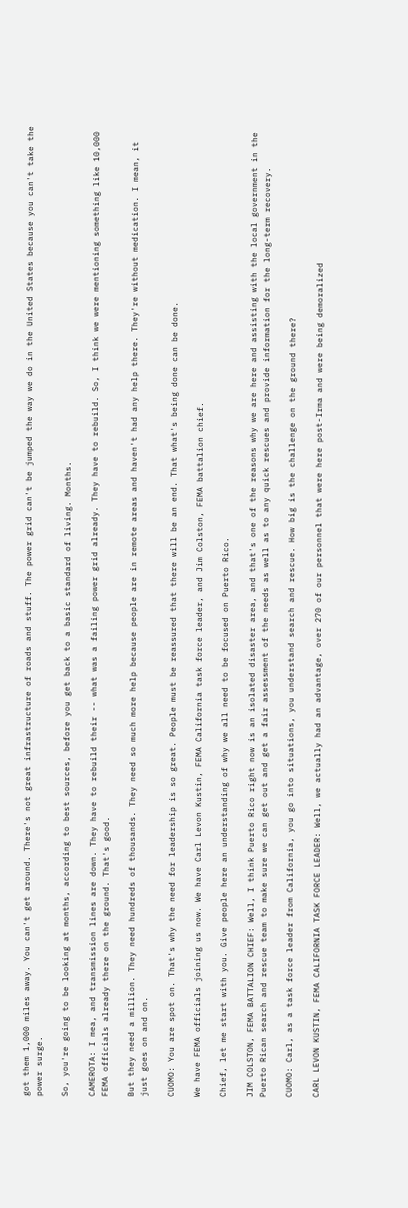got them 1,000 miles away. You can't get around. There's not great infrastructure of roads and stuff. The power grid can't be jumped the way we do in the United States because you can't take the power surge.

So, you're going to be looking at months, according to best sources, before you get back to a basic standard of living. Months.

CAMEROTA: I mea, and transmission lines are down. They have to rebuild their -- what was a failing power grid already. They have to rebuild. So, I think we were mentioning something like 10,000 FEMA officials already there on the ground. That's good.

But they need a million. They need hundreds of thousands. They need so much more help because people are in remote areas and haven't had any help there. They're without medication. I mean, it just goes on and on.

CUOMO: You are spot on. That's why the need for leadership is so great. People must be reassured that there will be an end. That what's being done can be done.

We have FEMA officials joining us now. We have Carl Levon Kustin, FEMA California task force leader, and Jim Colston, FEMA battalion chief.

Chief, let me start with you. Give people here an understanding of why we all need to be focused on Puerto Rico.

JIM COLSTON, FEMA BATTALION CHIEF: Well, I think Puerto Rico right now is an isolated disaster area, and that's one of the reasons why we are here and assisting with the local government in the Puerto Rican search and rescue team to make sure we can get out and get a fair assessment of the needs as well as to any quick rescues and provide information for the long-term recovery.

CUOMO: Carl, as a task force leader from California, you go into situations, you understand search and rescue. How big is the challenge on the ground there?

CARL LEVON KUSTIN, FEMA CALIFORNIA TASK FORCE LEADER: Well, we actually had an advantage, over 270 of our personnel that were here post-Irma and were being demoralized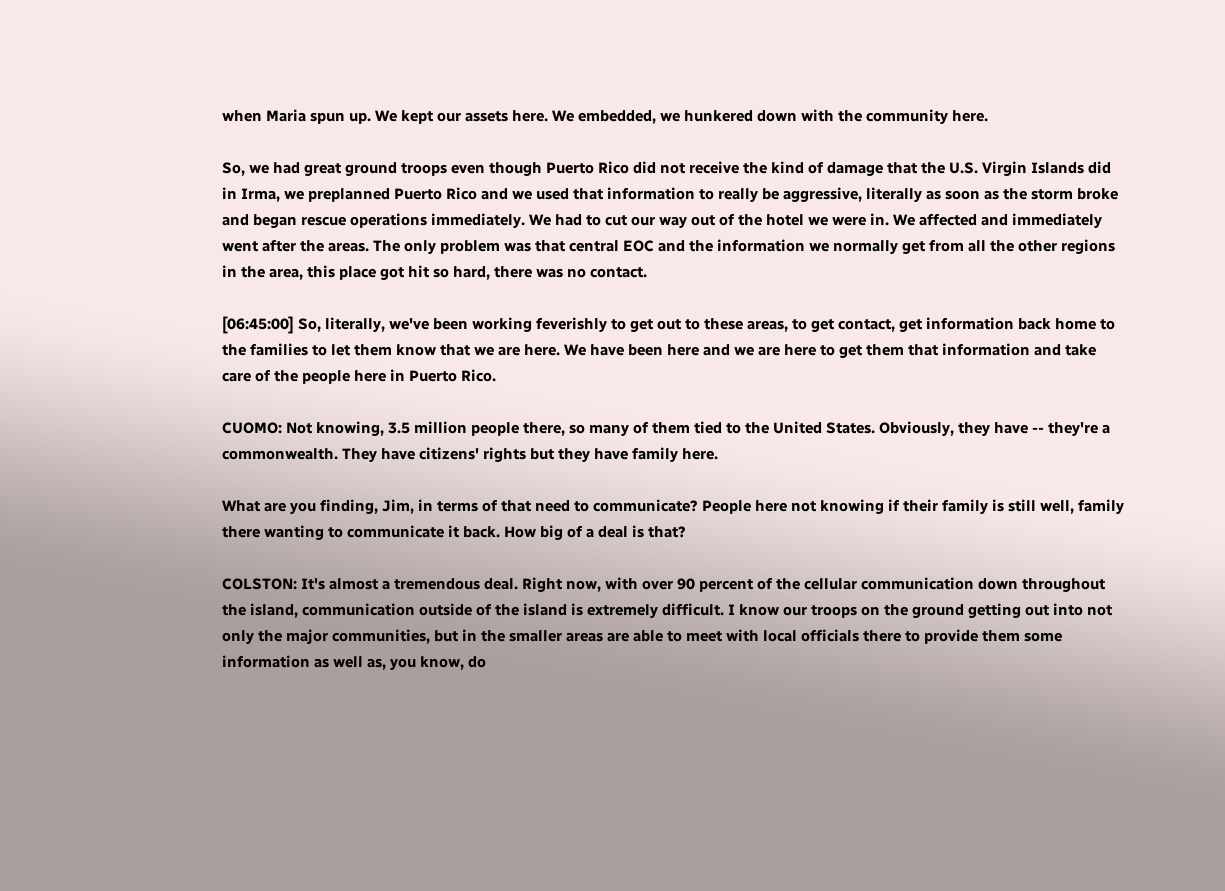when Maria spun up. We kept our assets here. We embedded, we hunkered down with the community here.

So, we had great ground troops even though Puerto Rico did not receive the kind of damage that the U.S. Virgin Islands did in Irma, we preplanned Puerto Rico and we used that information to really be aggressive, literally as soon as the storm broke and began rescue operations immediately. We had to cut our way out of the hotel we were in. We affected and immediately went after the areas. The only problem was that central EOC and the information we normally get from all the other regions in the area, this place got hit so hard, there was no contact.

[06:45:00] So, literally, we've been working feverishly to get out to these areas, to get contact, get information back home to the families to let them know that we are here. We have been here and we are here to get them that information and take care of the people here in Puerto Rico.

CUOMO: Not knowing, 3.5 million people there, so many of them tied to the United States. Obviously, they have -- they're a commonwealth. They have citizens' rights but they have family here.

What are you finding, Jim, in terms of that need to communicate? People here not knowing if their family is still well, family there wanting to communicate it back. How big of a deal is that?

COLSTON: It's almost a tremendous deal. Right now, with over 90 percent of the cellular communication down throughout the island, communication outside of the island is extremely difficult. I know our troops on the ground getting out into not only the major communities, but in the smaller areas are able to meet with local officials there to provide them some information as well as, you know, do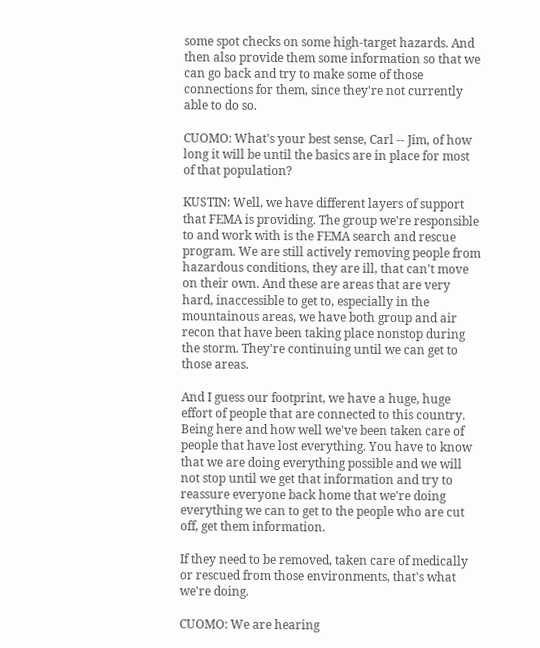some spot checks on some high-target hazards. And then also provide them some information so that we can go back and try to make some of those connections for them, since they're not currently able to do so.

CUOMO: What's your best sense, Carl -- Jim, of how long it will be until the basics are in place for most of that population?

KUSTIN: Well, we have different layers of support that FEMA is providing. The group we're responsible to and work with is the FEMA search and rescue program. We are still actively removing people from hazardous conditions, they are ill, that can't move on their own. And these are areas that are very hard, inaccessible to get to, especially in the mountainous areas, we have both group and air recon that have been taking place nonstop during the storm. They're continuing until we can get to those areas.

And I guess our footprint, we have a huge, huge effort of people that are connected to this country. Being here and how well we've been taken care of people that have lost everything. You have to know that we are doing everything possible and we will not stop until we get that information and try to reassure everyone back home that we're doing everything we can to get to the people who are cut off, get them information.

If they need to be removed, taken care of medically or rescued from those environments, that's what we're doing.

CUOMO: We are hearing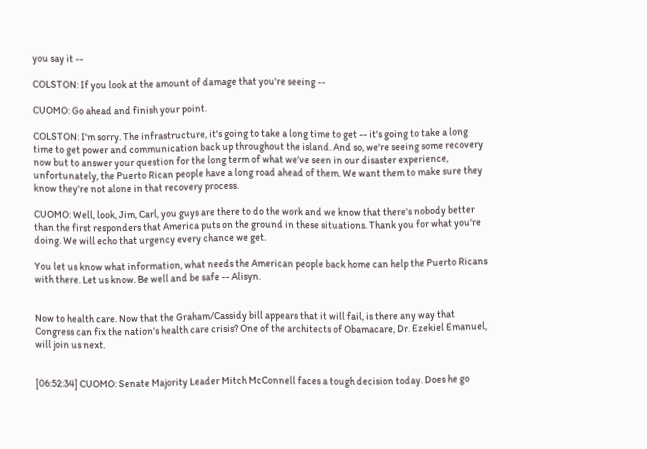you say it --

COLSTON: If you look at the amount of damage that you're seeing --

CUOMO: Go ahead and finish your point.

COLSTON: I'm sorry. The infrastructure, it's going to take a long time to get -- it's going to take a long time to get power and communication back up throughout the island. And so, we're seeing some recovery now but to answer your question for the long term of what we've seen in our disaster experience, unfortunately, the Puerto Rican people have a long road ahead of them. We want them to make sure they know they're not alone in that recovery process.

CUOMO: Well, look, Jim, Carl, you guys are there to do the work and we know that there's nobody better than the first responders that America puts on the ground in these situations. Thank you for what you're doing. We will echo that urgency every chance we get.

You let us know what information, what needs the American people back home can help the Puerto Ricans with there. Let us know. Be well and be safe -- Alisyn.


Now to health care. Now that the Graham/Cassidy bill appears that it will fail, is there any way that Congress can fix the nation's health care crisis? One of the architects of Obamacare, Dr. Ezekiel Emanuel, will join us next.


[06:52:34] CUOMO: Senate Majority Leader Mitch McConnell faces a tough decision today. Does he go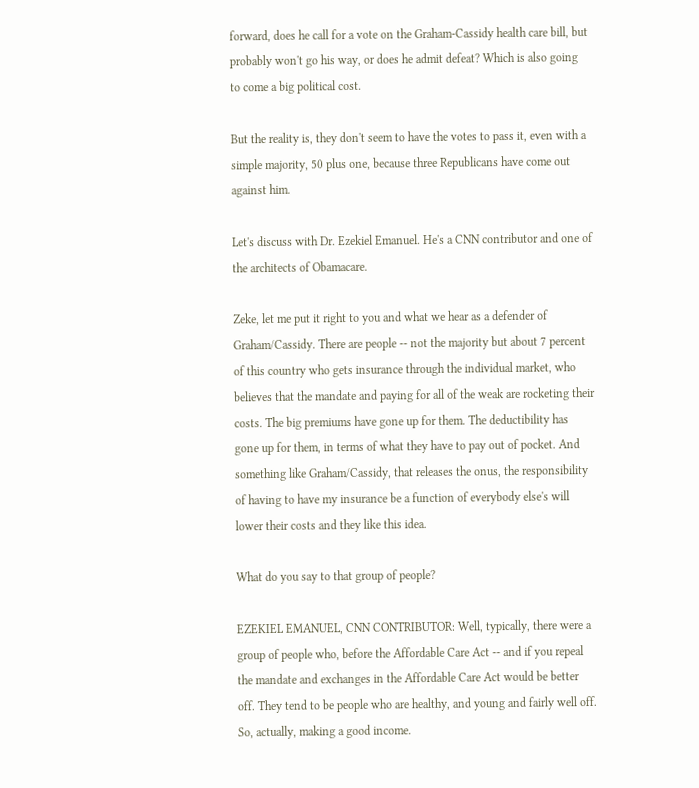forward, does he call for a vote on the Graham-Cassidy health care bill, but probably won't go his way, or does he admit defeat? Which is also going to come a big political cost.

But the reality is, they don't seem to have the votes to pass it, even with a simple majority, 50 plus one, because three Republicans have come out against him.

Let's discuss with Dr. Ezekiel Emanuel. He's a CNN contributor and one of the architects of Obamacare.

Zeke, let me put it right to you and what we hear as a defender of Graham/Cassidy. There are people -- not the majority but about 7 percent of this country who gets insurance through the individual market, who believes that the mandate and paying for all of the weak are rocketing their costs. The big premiums have gone up for them. The deductibility has gone up for them, in terms of what they have to pay out of pocket. And something like Graham/Cassidy, that releases the onus, the responsibility of having to have my insurance be a function of everybody else's will lower their costs and they like this idea.

What do you say to that group of people?

EZEKIEL EMANUEL, CNN CONTRIBUTOR: Well, typically, there were a group of people who, before the Affordable Care Act -- and if you repeal the mandate and exchanges in the Affordable Care Act would be better off. They tend to be people who are healthy, and young and fairly well off. So, actually, making a good income.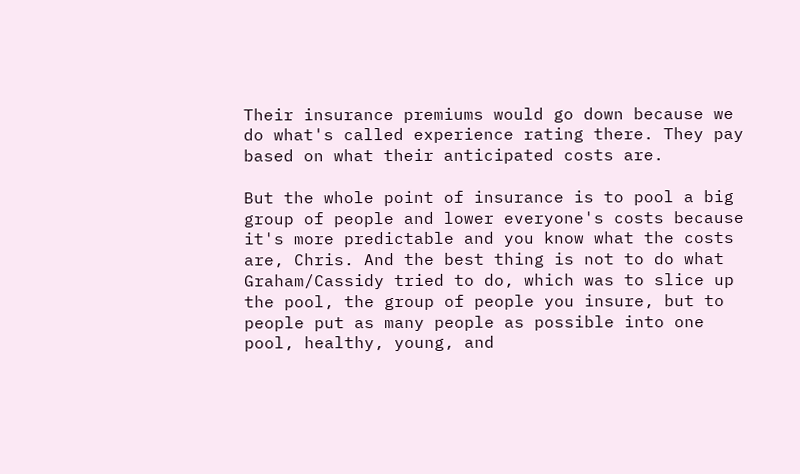Their insurance premiums would go down because we do what's called experience rating there. They pay based on what their anticipated costs are.

But the whole point of insurance is to pool a big group of people and lower everyone's costs because it's more predictable and you know what the costs are, Chris. And the best thing is not to do what Graham/Cassidy tried to do, which was to slice up the pool, the group of people you insure, but to people put as many people as possible into one pool, healthy, young, and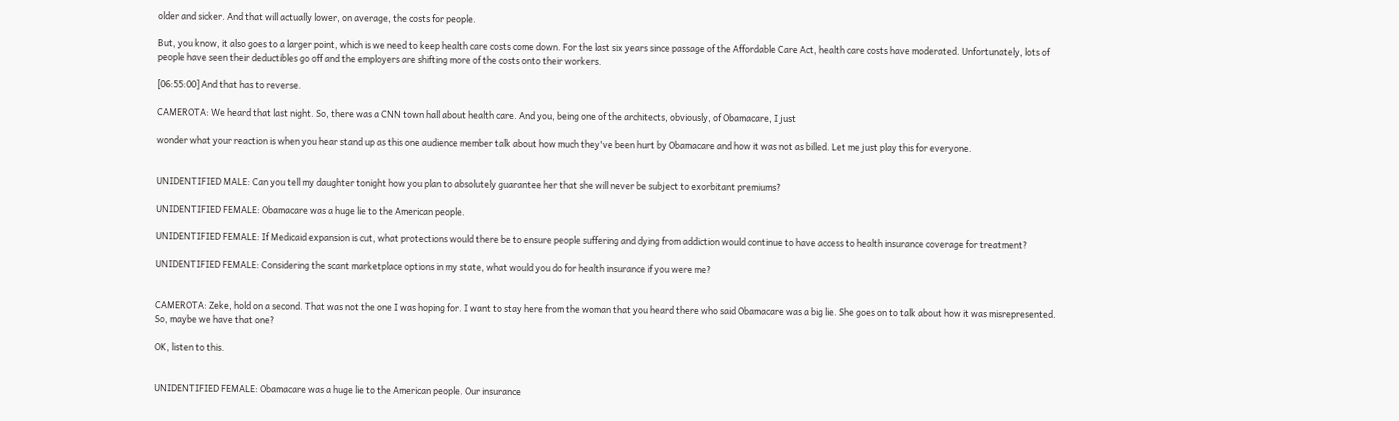older and sicker. And that will actually lower, on average, the costs for people.

But, you know, it also goes to a larger point, which is we need to keep health care costs come down. For the last six years since passage of the Affordable Care Act, health care costs have moderated. Unfortunately, lots of people have seen their deductibles go off and the employers are shifting more of the costs onto their workers.

[06:55:00] And that has to reverse.

CAMEROTA: We heard that last night. So, there was a CNN town hall about health care. And you, being one of the architects, obviously, of Obamacare, I just

wonder what your reaction is when you hear stand up as this one audience member talk about how much they've been hurt by Obamacare and how it was not as billed. Let me just play this for everyone.


UNIDENTIFIED MALE: Can you tell my daughter tonight how you plan to absolutely guarantee her that she will never be subject to exorbitant premiums?

UNIDENTIFIED FEMALE: Obamacare was a huge lie to the American people.

UNIDENTIFIED FEMALE: If Medicaid expansion is cut, what protections would there be to ensure people suffering and dying from addiction would continue to have access to health insurance coverage for treatment?

UNIDENTIFIED FEMALE: Considering the scant marketplace options in my state, what would you do for health insurance if you were me?


CAMEROTA: Zeke, hold on a second. That was not the one I was hoping for. I want to stay here from the woman that you heard there who said Obamacare was a big lie. She goes on to talk about how it was misrepresented. So, maybe we have that one?

OK, listen to this.


UNIDENTIFIED FEMALE: Obamacare was a huge lie to the American people. Our insurance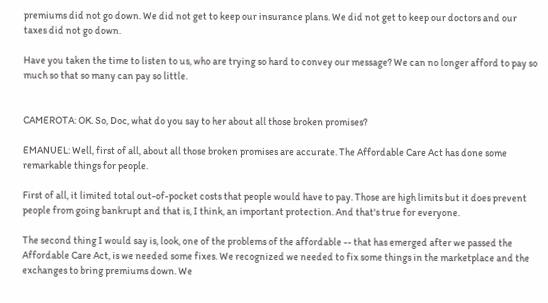premiums did not go down. We did not get to keep our insurance plans. We did not get to keep our doctors and our taxes did not go down.

Have you taken the time to listen to us, who are trying so hard to convey our message? We can no longer afford to pay so much so that so many can pay so little.


CAMEROTA: OK. So, Doc, what do you say to her about all those broken promises?

EMANUEL: Well, first of all, about all those broken promises are accurate. The Affordable Care Act has done some remarkable things for people.

First of all, it limited total out-of-pocket costs that people would have to pay. Those are high limits but it does prevent people from going bankrupt and that is, I think, an important protection. And that's true for everyone.

The second thing I would say is, look, one of the problems of the affordable -- that has emerged after we passed the Affordable Care Act, is we needed some fixes. We recognized we needed to fix some things in the marketplace and the exchanges to bring premiums down. We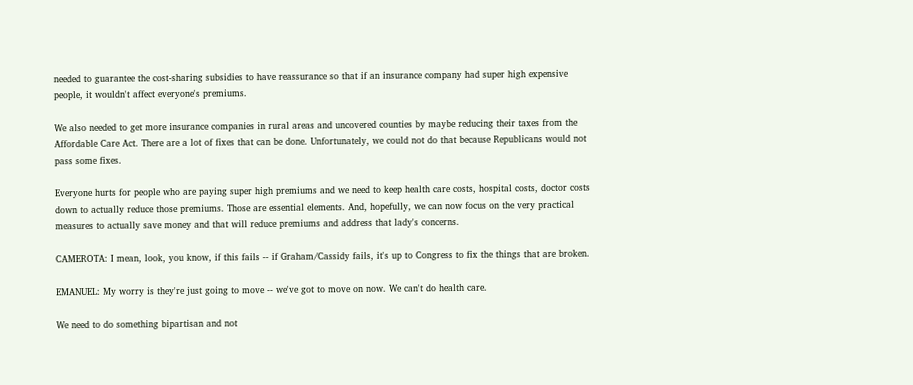needed to guarantee the cost-sharing subsidies to have reassurance so that if an insurance company had super high expensive people, it wouldn't affect everyone's premiums.

We also needed to get more insurance companies in rural areas and uncovered counties by maybe reducing their taxes from the Affordable Care Act. There are a lot of fixes that can be done. Unfortunately, we could not do that because Republicans would not pass some fixes.

Everyone hurts for people who are paying super high premiums and we need to keep health care costs, hospital costs, doctor costs down to actually reduce those premiums. Those are essential elements. And, hopefully, we can now focus on the very practical measures to actually save money and that will reduce premiums and address that lady's concerns.

CAMEROTA: I mean, look, you know, if this fails -- if Graham/Cassidy fails, it's up to Congress to fix the things that are broken.

EMANUEL: My worry is they're just going to move -- we've got to move on now. We can't do health care.

We need to do something bipartisan and not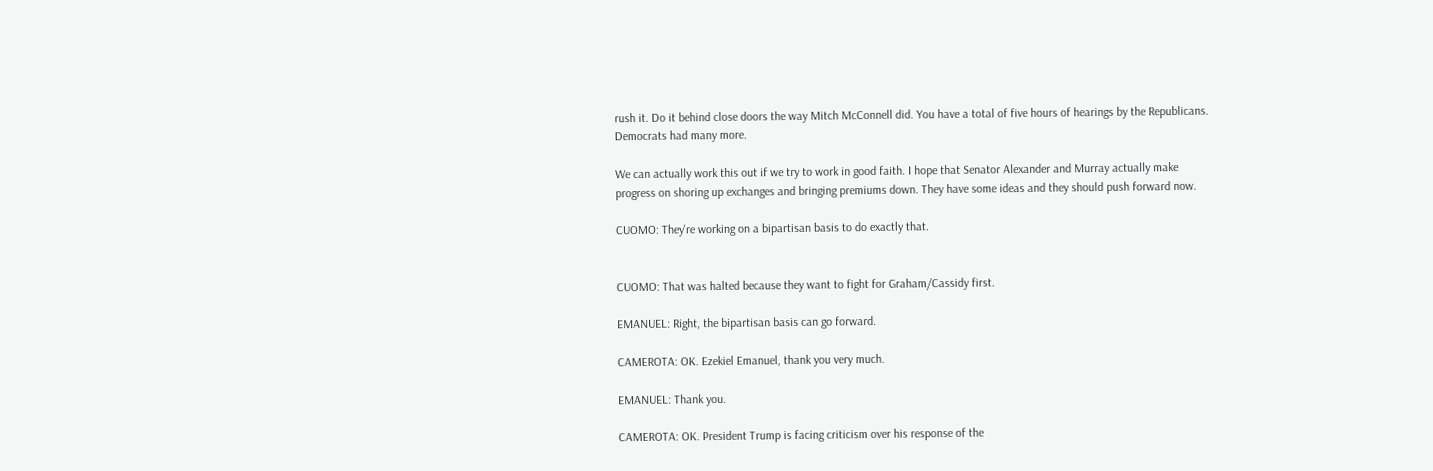rush it. Do it behind close doors the way Mitch McConnell did. You have a total of five hours of hearings by the Republicans. Democrats had many more.

We can actually work this out if we try to work in good faith. I hope that Senator Alexander and Murray actually make progress on shoring up exchanges and bringing premiums down. They have some ideas and they should push forward now.

CUOMO: They're working on a bipartisan basis to do exactly that.


CUOMO: That was halted because they want to fight for Graham/Cassidy first.

EMANUEL: Right, the bipartisan basis can go forward.

CAMEROTA: OK. Ezekiel Emanuel, thank you very much.

EMANUEL: Thank you.

CAMEROTA: OK. President Trump is facing criticism over his response of the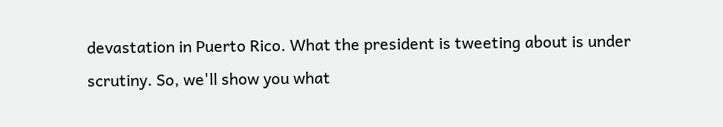devastation in Puerto Rico. What the president is tweeting about is under scrutiny. So, we'll show you what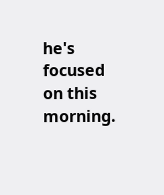he's focused on this morning.